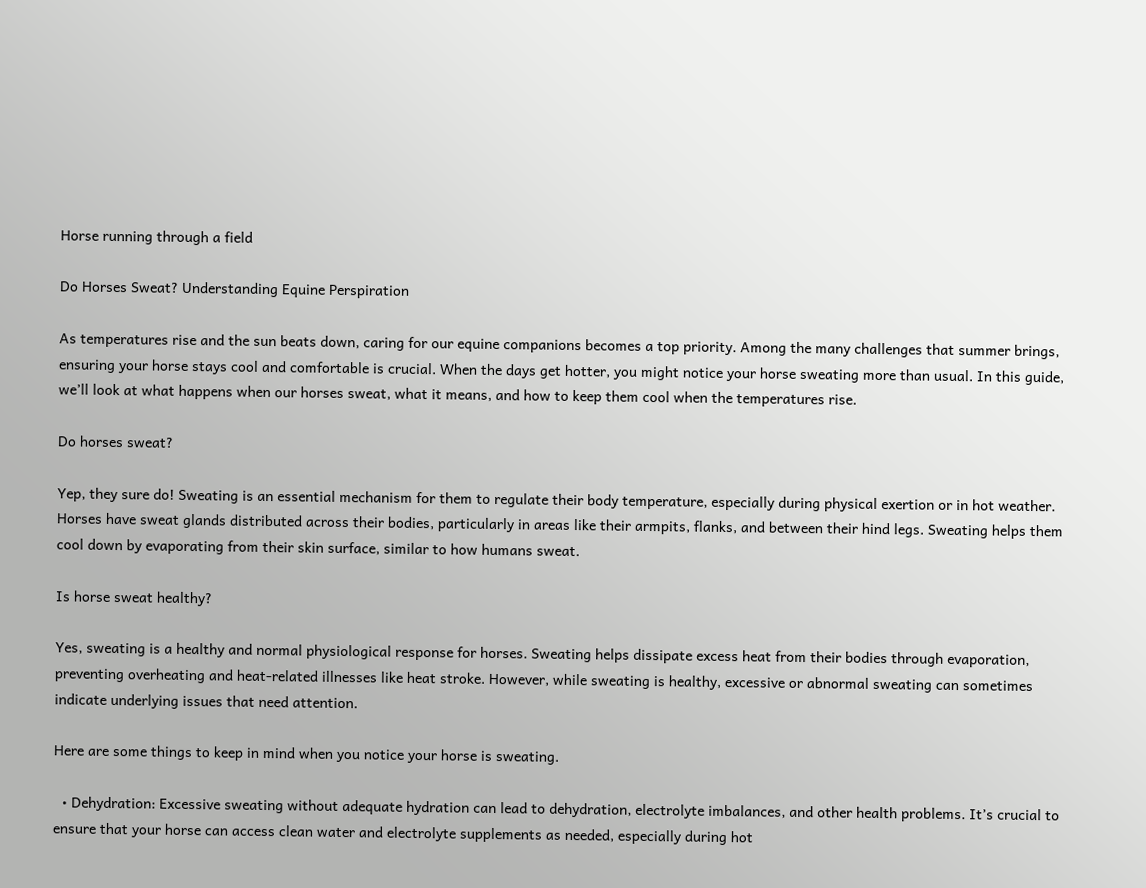Horse running through a field

Do Horses Sweat? Understanding Equine Perspiration

As temperatures rise and the sun beats down, caring for our equine companions becomes a top priority. Among the many challenges that summer brings, ensuring your horse stays cool and comfortable is crucial. When the days get hotter, you might notice your horse sweating more than usual. In this guide, we’ll look at what happens when our horses sweat, what it means, and how to keep them cool when the temperatures rise.

Do horses sweat?

Yep, they sure do! Sweating is an essential mechanism for them to regulate their body temperature, especially during physical exertion or in hot weather. Horses have sweat glands distributed across their bodies, particularly in areas like their armpits, flanks, and between their hind legs. Sweating helps them cool down by evaporating from their skin surface, similar to how humans sweat.

Is horse sweat healthy?

Yes, sweating is a healthy and normal physiological response for horses. Sweating helps dissipate excess heat from their bodies through evaporation, preventing overheating and heat-related illnesses like heat stroke. However, while sweating is healthy, excessive or abnormal sweating can sometimes indicate underlying issues that need attention.

Here are some things to keep in mind when you notice your horse is sweating.

  • Dehydration: Excessive sweating without adequate hydration can lead to dehydration, electrolyte imbalances, and other health problems. It’s crucial to ensure that your horse can access clean water and electrolyte supplements as needed, especially during hot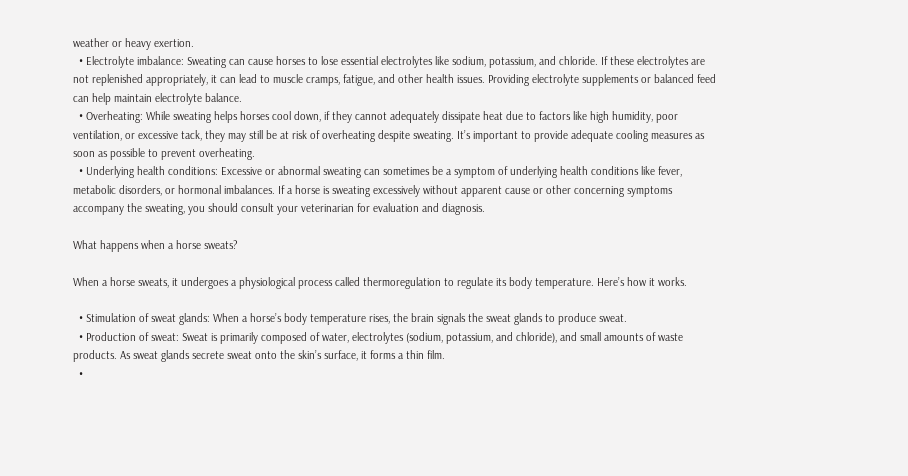weather or heavy exertion.
  • Electrolyte imbalance: Sweating can cause horses to lose essential electrolytes like sodium, potassium, and chloride. If these electrolytes are not replenished appropriately, it can lead to muscle cramps, fatigue, and other health issues. Providing electrolyte supplements or balanced feed can help maintain electrolyte balance.
  • Overheating: While sweating helps horses cool down, if they cannot adequately dissipate heat due to factors like high humidity, poor ventilation, or excessive tack, they may still be at risk of overheating despite sweating. It’s important to provide adequate cooling measures as soon as possible to prevent overheating.
  • Underlying health conditions: Excessive or abnormal sweating can sometimes be a symptom of underlying health conditions like fever, metabolic disorders, or hormonal imbalances. If a horse is sweating excessively without apparent cause or other concerning symptoms accompany the sweating, you should consult your veterinarian for evaluation and diagnosis.

What happens when a horse sweats?

When a horse sweats, it undergoes a physiological process called thermoregulation to regulate its body temperature. Here’s how it works.

  • Stimulation of sweat glands: When a horse’s body temperature rises, the brain signals the sweat glands to produce sweat.
  • Production of sweat: Sweat is primarily composed of water, electrolytes (sodium, potassium, and chloride), and small amounts of waste products. As sweat glands secrete sweat onto the skin’s surface, it forms a thin film.
  •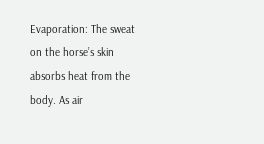Evaporation: The sweat on the horse’s skin absorbs heat from the body. As air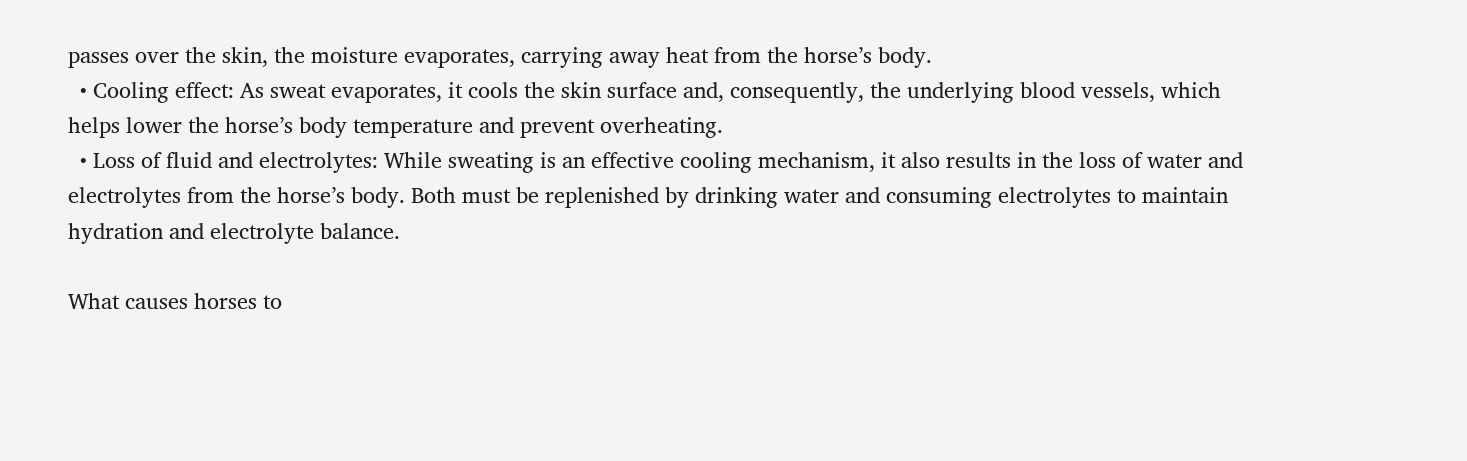passes over the skin, the moisture evaporates, carrying away heat from the horse’s body.
  • Cooling effect: As sweat evaporates, it cools the skin surface and, consequently, the underlying blood vessels, which helps lower the horse’s body temperature and prevent overheating.
  • Loss of fluid and electrolytes: While sweating is an effective cooling mechanism, it also results in the loss of water and electrolytes from the horse’s body. Both must be replenished by drinking water and consuming electrolytes to maintain hydration and electrolyte balance.

What causes horses to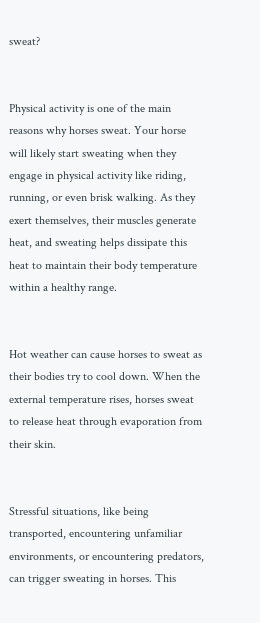sweat?


Physical activity is one of the main reasons why horses sweat. Your horse will likely start sweating when they engage in physical activity like riding, running, or even brisk walking. As they exert themselves, their muscles generate heat, and sweating helps dissipate this heat to maintain their body temperature within a healthy range.


Hot weather can cause horses to sweat as their bodies try to cool down. When the external temperature rises, horses sweat to release heat through evaporation from their skin.


Stressful situations, like being transported, encountering unfamiliar environments, or encountering predators, can trigger sweating in horses. This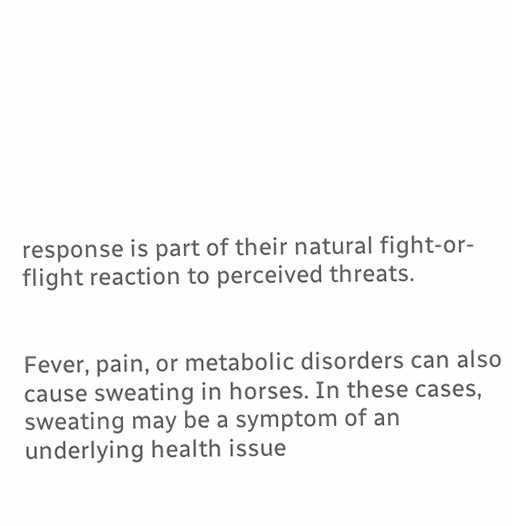response is part of their natural fight-or-flight reaction to perceived threats.


Fever, pain, or metabolic disorders can also cause sweating in horses. In these cases, sweating may be a symptom of an underlying health issue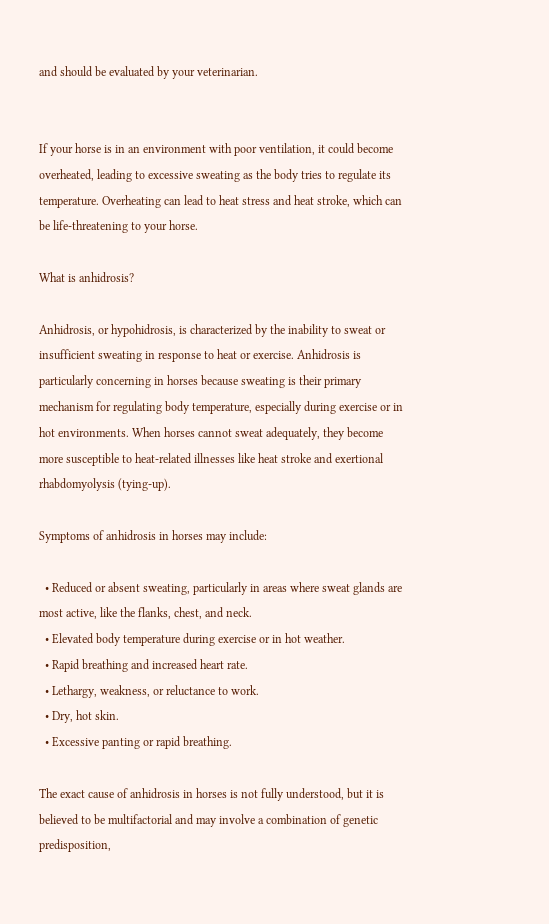and should be evaluated by your veterinarian.


If your horse is in an environment with poor ventilation, it could become overheated, leading to excessive sweating as the body tries to regulate its temperature. Overheating can lead to heat stress and heat stroke, which can be life-threatening to your horse.

What is anhidrosis?

Anhidrosis, or hypohidrosis, is characterized by the inability to sweat or insufficient sweating in response to heat or exercise. Anhidrosis is particularly concerning in horses because sweating is their primary mechanism for regulating body temperature, especially during exercise or in hot environments. When horses cannot sweat adequately, they become more susceptible to heat-related illnesses like heat stroke and exertional rhabdomyolysis (tying-up).

Symptoms of anhidrosis in horses may include:

  • Reduced or absent sweating, particularly in areas where sweat glands are most active, like the flanks, chest, and neck.
  • Elevated body temperature during exercise or in hot weather.
  • Rapid breathing and increased heart rate.
  • Lethargy, weakness, or reluctance to work.
  • Dry, hot skin.
  • Excessive panting or rapid breathing.

The exact cause of anhidrosis in horses is not fully understood, but it is believed to be multifactorial and may involve a combination of genetic predisposition,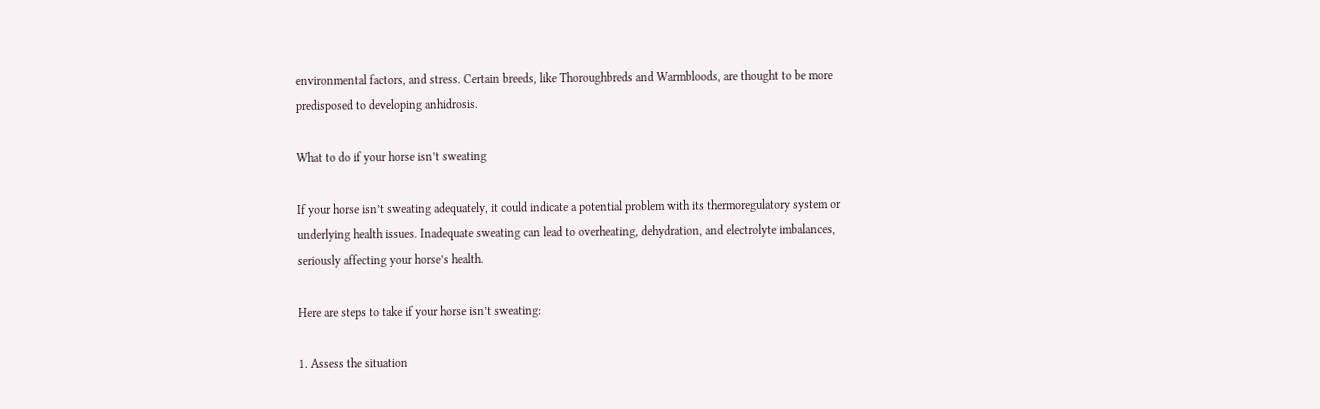environmental factors, and stress. Certain breeds, like Thoroughbreds and Warmbloods, are thought to be more predisposed to developing anhidrosis.

What to do if your horse isn’t sweating

If your horse isn’t sweating adequately, it could indicate a potential problem with its thermoregulatory system or underlying health issues. Inadequate sweating can lead to overheating, dehydration, and electrolyte imbalances, seriously affecting your horse’s health.

Here are steps to take if your horse isn’t sweating:

1. Assess the situation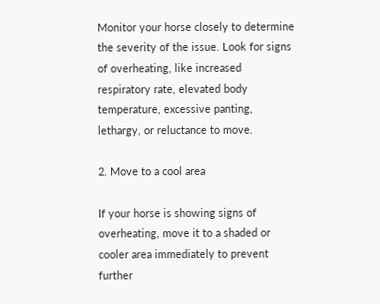Monitor your horse closely to determine the severity of the issue. Look for signs of overheating, like increased respiratory rate, elevated body temperature, excessive panting, lethargy, or reluctance to move.

2. Move to a cool area

If your horse is showing signs of overheating, move it to a shaded or cooler area immediately to prevent further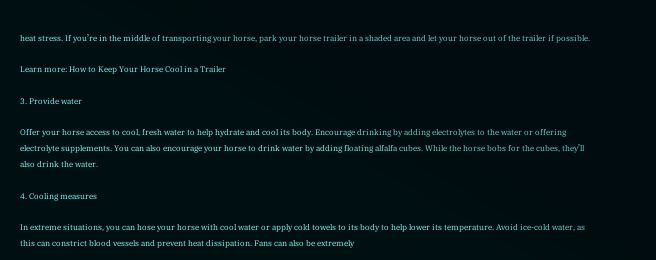heat stress. If you’re in the middle of transporting your horse, park your horse trailer in a shaded area and let your horse out of the trailer if possible.

Learn more: How to Keep Your Horse Cool in a Trailer

3. Provide water

Offer your horse access to cool, fresh water to help hydrate and cool its body. Encourage drinking by adding electrolytes to the water or offering electrolyte supplements. You can also encourage your horse to drink water by adding floating alfalfa cubes. While the horse bobs for the cubes, they’ll also drink the water.

4. Cooling measures

In extreme situations, you can hose your horse with cool water or apply cold towels to its body to help lower its temperature. Avoid ice-cold water, as this can constrict blood vessels and prevent heat dissipation. Fans can also be extremely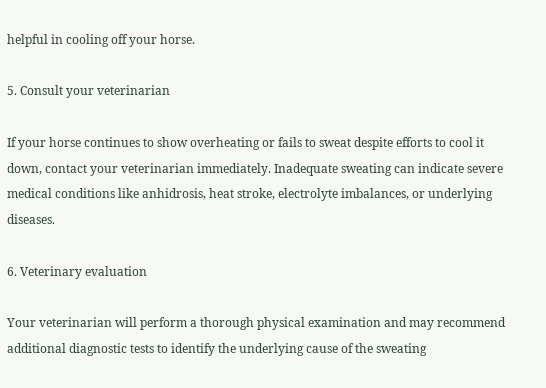helpful in cooling off your horse.

5. Consult your veterinarian

If your horse continues to show overheating or fails to sweat despite efforts to cool it down, contact your veterinarian immediately. Inadequate sweating can indicate severe medical conditions like anhidrosis, heat stroke, electrolyte imbalances, or underlying diseases.

6. Veterinary evaluation

Your veterinarian will perform a thorough physical examination and may recommend additional diagnostic tests to identify the underlying cause of the sweating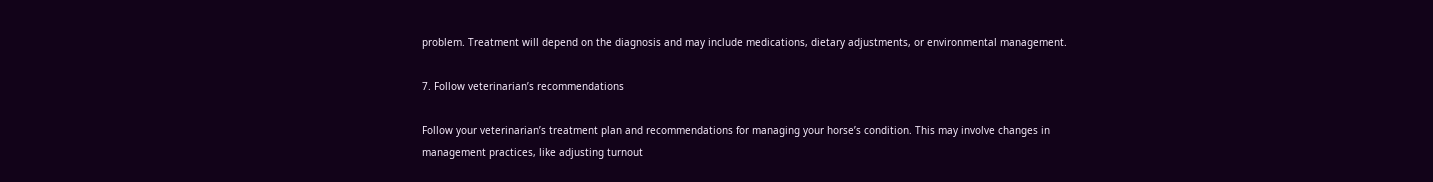problem. Treatment will depend on the diagnosis and may include medications, dietary adjustments, or environmental management.

7. Follow veterinarian’s recommendations

Follow your veterinarian’s treatment plan and recommendations for managing your horse’s condition. This may involve changes in management practices, like adjusting turnout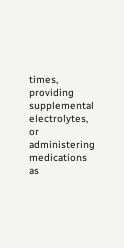times, providing supplemental electrolytes, or administering medications as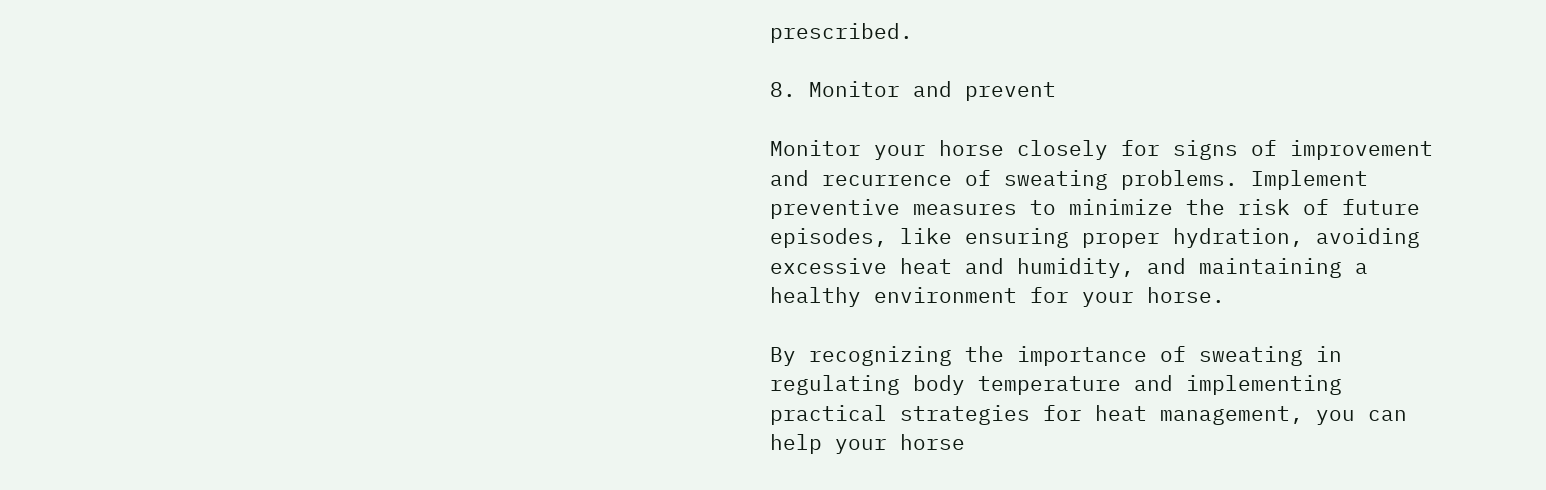prescribed.

8. Monitor and prevent

Monitor your horse closely for signs of improvement and recurrence of sweating problems. Implement preventive measures to minimize the risk of future episodes, like ensuring proper hydration, avoiding excessive heat and humidity, and maintaining a healthy environment for your horse.

By recognizing the importance of sweating in regulating body temperature and implementing practical strategies for heat management, you can help your horse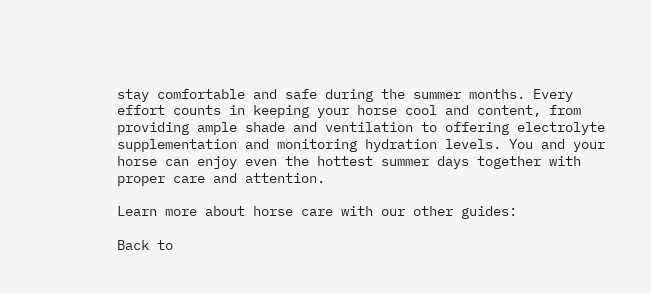stay comfortable and safe during the summer months. Every effort counts in keeping your horse cool and content, from providing ample shade and ventilation to offering electrolyte supplementation and monitoring hydration levels. You and your horse can enjoy even the hottest summer days together with proper care and attention.

Learn more about horse care with our other guides:

Back to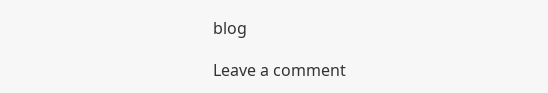blog

Leave a comment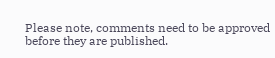Please note, comments need to be approved before they are published.